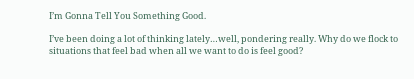I’m Gonna Tell You Something Good.

I’ve been doing a lot of thinking lately…well, pondering really. Why do we flock to situations that feel bad when all we want to do is feel good?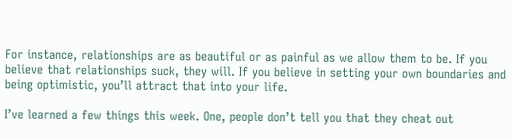For instance, relationships are as beautiful or as painful as we allow them to be. If you believe that relationships suck, they will. If you believe in setting your own boundaries and being optimistic, you’ll attract that into your life.

I’ve learned a few things this week. One, people don’t tell you that they cheat out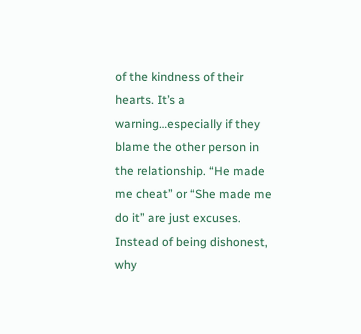of the kindness of their hearts. It’s a warning…especially if they blame the other person in the relationship. “He made me cheat” or “She made me do it” are just excuses. Instead of being dishonest, why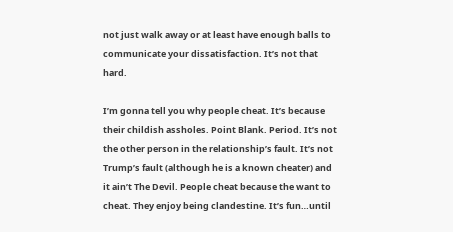not just walk away or at least have enough balls to communicate your dissatisfaction. It’s not that hard.

I’m gonna tell you why people cheat. It’s because their childish assholes. Point Blank. Period. It’s not the other person in the relationship’s fault. It’s not Trump’s fault (although he is a known cheater) and it ain’t The Devil. People cheat because the want to cheat. They enjoy being clandestine. It’s fun…until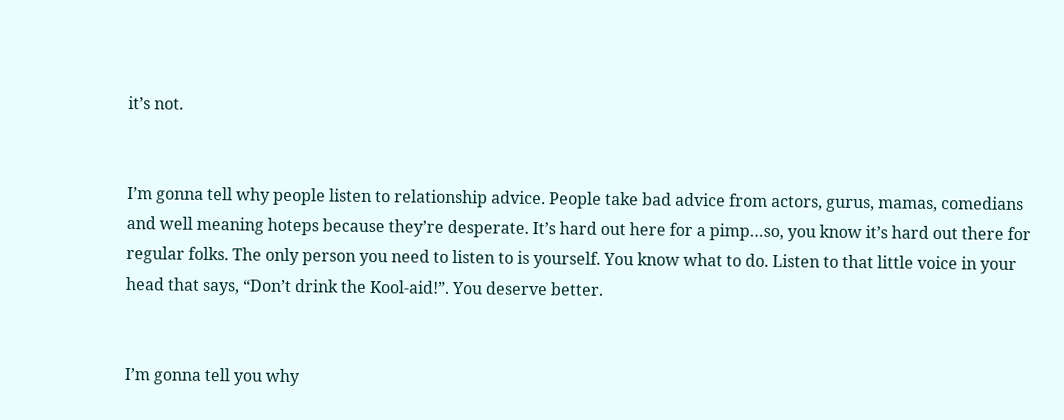it’s not.


I’m gonna tell why people listen to relationship advice. People take bad advice from actors, gurus, mamas, comedians and well meaning hoteps because they’re desperate. It’s hard out here for a pimp…so, you know it’s hard out there for regular folks. The only person you need to listen to is yourself. You know what to do. Listen to that little voice in your head that says, “Don’t drink the Kool-aid!”. You deserve better.


I’m gonna tell you why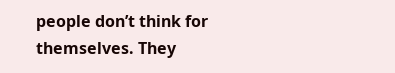people don’t think for themselves. They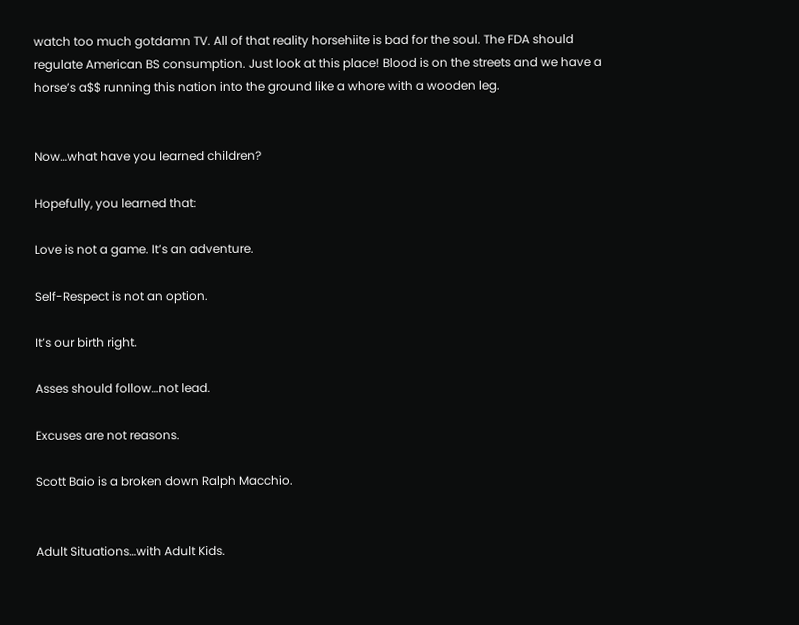watch too much gotdamn TV. All of that reality horsehiite is bad for the soul. The FDA should regulate American BS consumption. Just look at this place! Blood is on the streets and we have a horse’s a$$ running this nation into the ground like a whore with a wooden leg.


Now…what have you learned children?

Hopefully, you learned that:

Love is not a game. It’s an adventure.

Self-Respect is not an option.

It’s our birth right.

Asses should follow…not lead.

Excuses are not reasons.

Scott Baio is a broken down Ralph Macchio.


Adult Situations…with Adult Kids.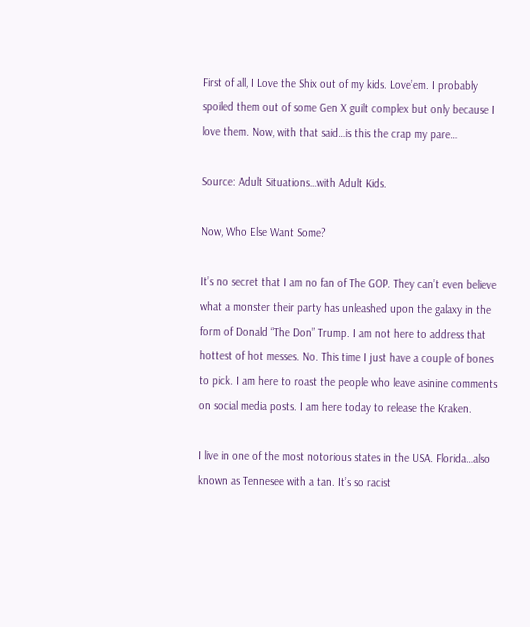First of all, I Love the Shix out of my kids. Love’em. I probably spoiled them out of some Gen X guilt complex but only because I love them. Now, with that said…is this the crap my pare…

Source: Adult Situations…with Adult Kids.

Now, Who Else Want Some?

It’s no secret that I am no fan of The GOP. They can’t even believe what a monster their party has unleashed upon the galaxy in the form of Donald “The Don” Trump. I am not here to address that hottest of hot messes. No. This time I just have a couple of bones to pick. I am here to roast the people who leave asinine comments on social media posts. I am here today to release the Kraken.

I live in one of the most notorious states in the USA. Florida…also known as Tennesee with a tan. It’s so racist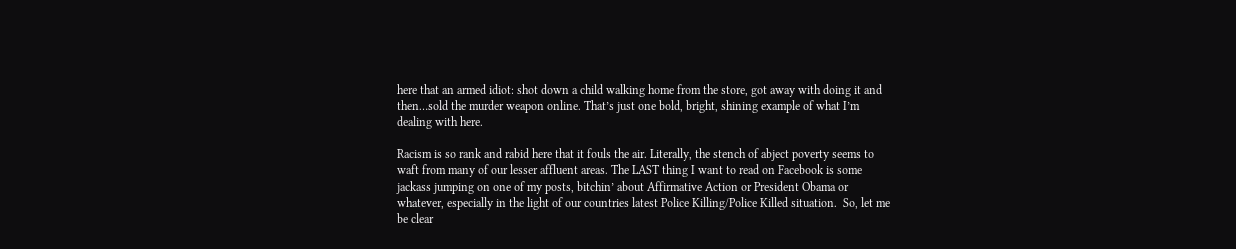here that an armed idiot: shot down a child walking home from the store, got away with doing it and then…sold the murder weapon online. That’s just one bold, bright, shining example of what I’m dealing with here.

Racism is so rank and rabid here that it fouls the air. Literally, the stench of abject poverty seems to waft from many of our lesser affluent areas. The LAST thing I want to read on Facebook is some jackass jumping on one of my posts, bitchin’ about Affirmative Action or President Obama or whatever, especially in the light of our countries latest Police Killing/Police Killed situation.  So, let me be clear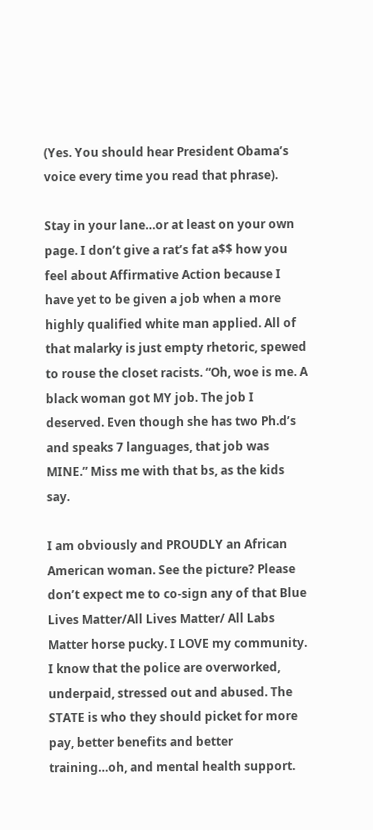(Yes. You should hear President Obama’s voice every time you read that phrase).

Stay in your lane…or at least on your own page. I don’t give a rat’s fat a$$ how you feel about Affirmative Action because I have yet to be given a job when a more highly qualified white man applied. All of that malarky is just empty rhetoric, spewed to rouse the closet racists. “Oh, woe is me. A black woman got MY job. The job I deserved. Even though she has two Ph.d’s and speaks 7 languages, that job was MINE.” Miss me with that bs, as the kids say.

I am obviously and PROUDLY an African American woman. See the picture? Please don’t expect me to co-sign any of that Blue Lives Matter/All Lives Matter/ All Labs Matter horse pucky. I LOVE my community. I know that the police are overworked, underpaid, stressed out and abused. The STATE is who they should picket for more pay, better benefits and better training…oh, and mental health support.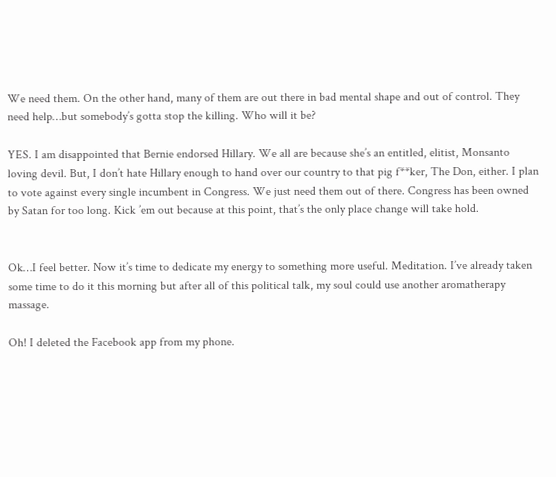We need them. On the other hand, many of them are out there in bad mental shape and out of control. They need help…but somebody’s gotta stop the killing. Who will it be?

YES. I am disappointed that Bernie endorsed Hillary. We all are because she’s an entitled, elitist, Monsanto loving devil. But, I don’t hate Hillary enough to hand over our country to that pig f**ker, The Don, either. I plan to vote against every single incumbent in Congress. We just need them out of there. Congress has been owned by Satan for too long. Kick ’em out because at this point, that’s the only place change will take hold.


Ok…I feel better. Now it’s time to dedicate my energy to something more useful. Meditation. I’ve already taken some time to do it this morning but after all of this political talk, my soul could use another aromatherapy massage.

Oh! I deleted the Facebook app from my phone.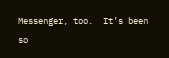Messenger, too.  It’s been so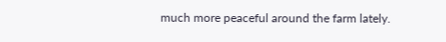much more peaceful around the farm lately.